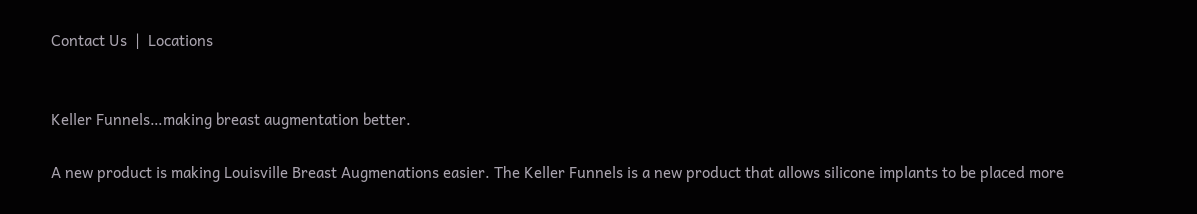Contact Us  |  Locations


Keller Funnels…making breast augmentation better.

A new product is making Louisville Breast Augmenations easier. The Keller Funnels is a new product that allows silicone implants to be placed more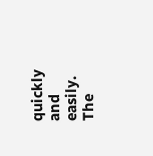quickly and easily. The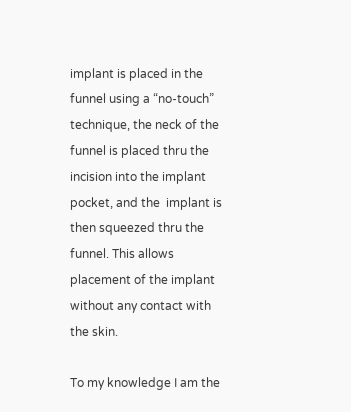implant is placed in the funnel using a “no-touch” technique, the neck of the funnel is placed thru the incision into the implant pocket, and the  implant is then squeezed thru the funnel. This allows placement of the implant without any contact with the skin.

To my knowledge I am the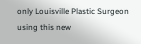only Louisville Plastic Surgeon using this new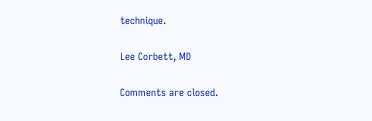technique.

Lee Corbett, MD

Comments are closed.